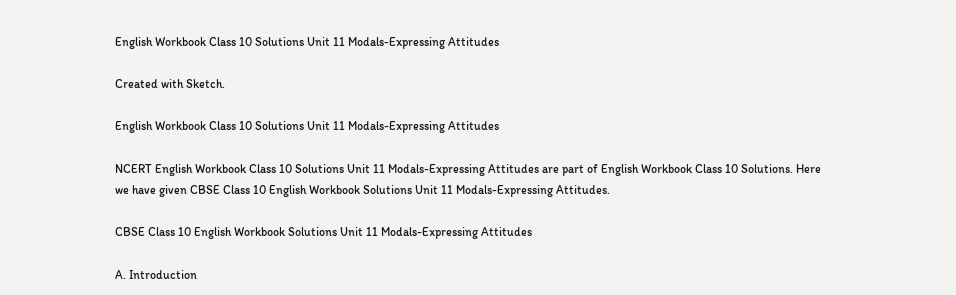English Workbook Class 10 Solutions Unit 11 Modals-Expressing Attitudes

Created with Sketch.

English Workbook Class 10 Solutions Unit 11 Modals-Expressing Attitudes

NCERT English Workbook Class 10 Solutions Unit 11 Modals-Expressing Attitudes are part of English Workbook Class 10 Solutions. Here we have given CBSE Class 10 English Workbook Solutions Unit 11 Modals-Expressing Attitudes.

CBSE Class 10 English Workbook Solutions Unit 11 Modals-Expressing Attitudes

A. Introduction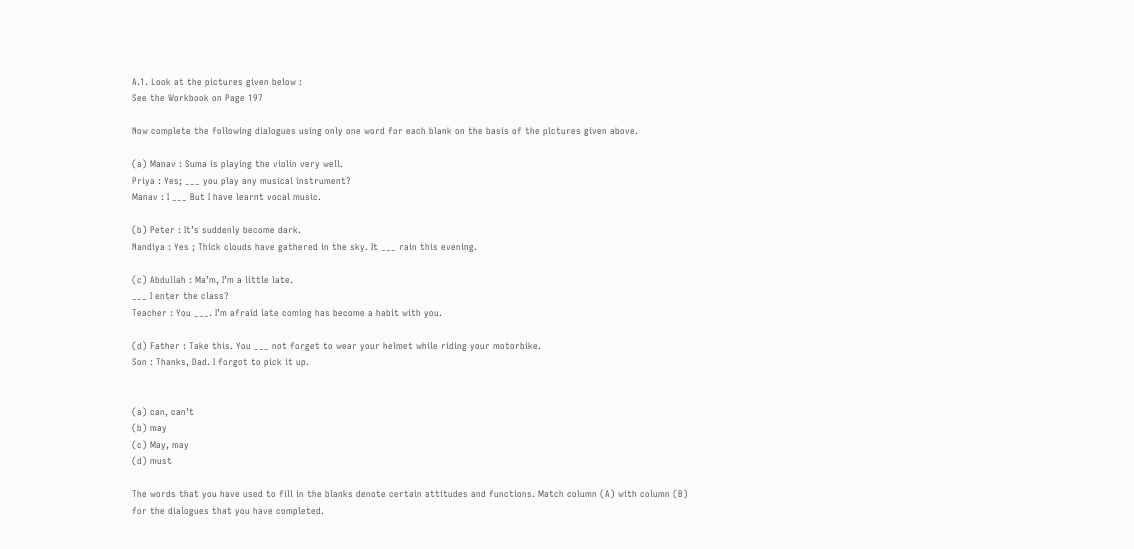A.1. Look at the pictures given below :
See the Workbook on Page 197

Now complete the following dialogues using only one word for each blank on the basis of the pictures given above.

(a) Manav : Suma is playing the violin very well.
Priya : Yes; ___ you play any musical instrument?
Manav : I ___ But I have learnt vocal music.

(b) Peter : It’s suddenly become dark.
Nandiya : Yes ; Thick clouds have gathered in the sky. It ___ rain this evening.

(c) Abdullah : Ma’m, I’m a little late.
___ I enter the class?
Teacher : You ___. I’m afraid late coming has become a habit with you.

(d) Father : Take this. You ___ not forget to wear your helmet while riding your motorbike.
Son : Thanks, Dad. I forgot to pick it up.


(a) can, can’t
(b) may
(c) May, may
(d) must

The words that you have used to fill in the blanks denote certain attitudes and functions. Match column (A) with column (B) for the dialogues that you have completed.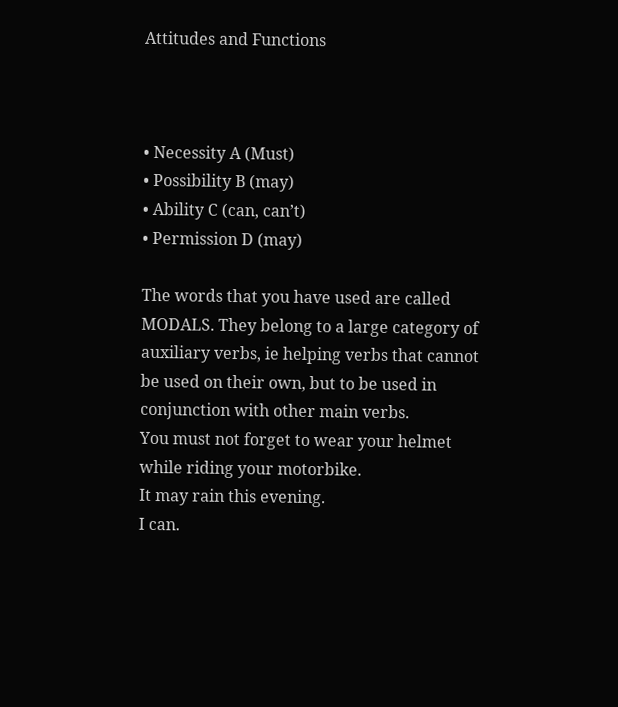Attitudes and Functions



• Necessity A (Must)
• Possibility B (may)
• Ability C (can, can’t)
• Permission D (may)

The words that you have used are called MODALS. They belong to a large category of auxiliary verbs, ie helping verbs that cannot be used on their own, but to be used in conjunction with other main verbs.
You must not forget to wear your helmet while riding your motorbike.
It may rain this evening.
I can.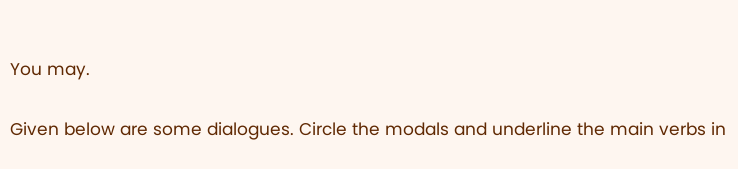You may.

Given below are some dialogues. Circle the modals and underline the main verbs in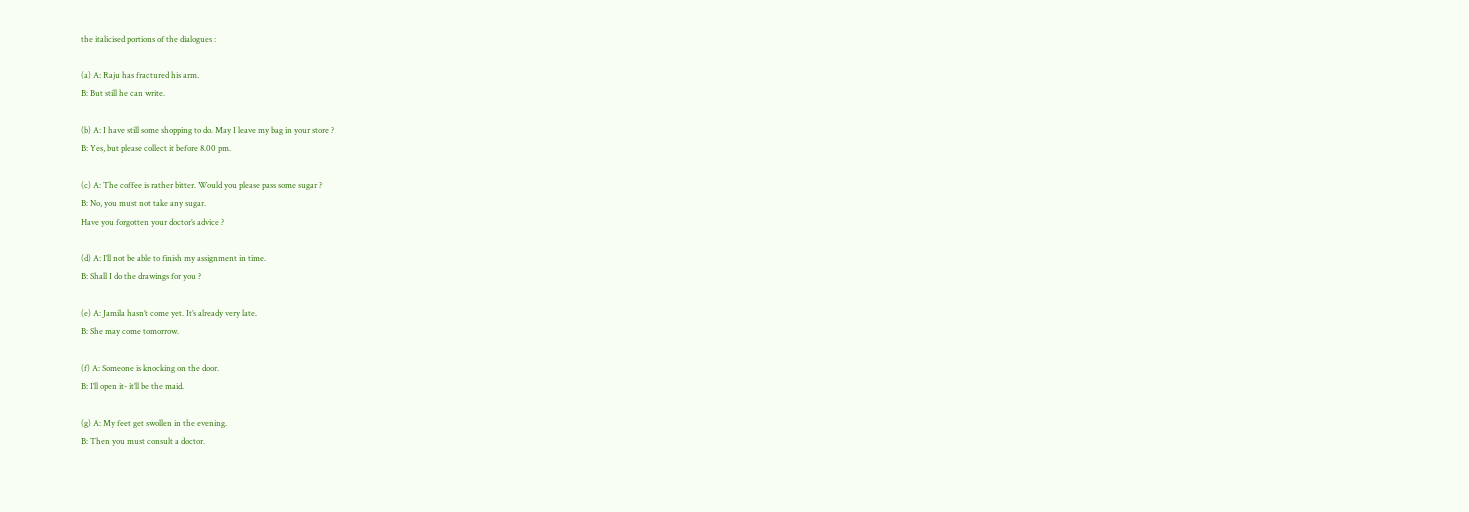the italicised portions of the dialogues :

(a) A: Raju has fractured his arm.
B: But still he can write.

(b) A: I have still some shopping to do. May I leave my bag in your store ?
B: Yes, but please collect it before 8.00 pm.

(c) A: The coffee is rather bitter. Would you please pass some sugar ?
B: No, you must not take any sugar.
Have you forgotten your doctor’s advice ?

(d) A: I’ll not be able to finish my assignment in time.
B: Shall I do the drawings for you ?

(e) A: Jamila hasn’t come yet. It’s already very late.
B: She may come tomorrow.

(f) A: Someone is knocking on the door.
B: I’ll open it- it’ll be the maid.

(g) A: My feet get swollen in the evening.
B: Then you must consult a doctor.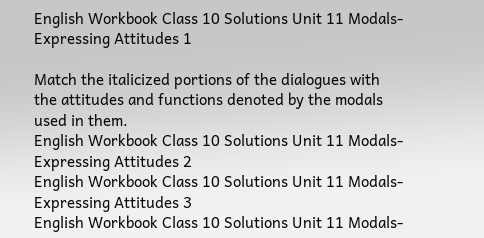English Workbook Class 10 Solutions Unit 11 Modals-Expressing Attitudes 1

Match the italicized portions of the dialogues with the attitudes and functions denoted by the modals used in them.
English Workbook Class 10 Solutions Unit 11 Modals-Expressing Attitudes 2
English Workbook Class 10 Solutions Unit 11 Modals-Expressing Attitudes 3
English Workbook Class 10 Solutions Unit 11 Modals-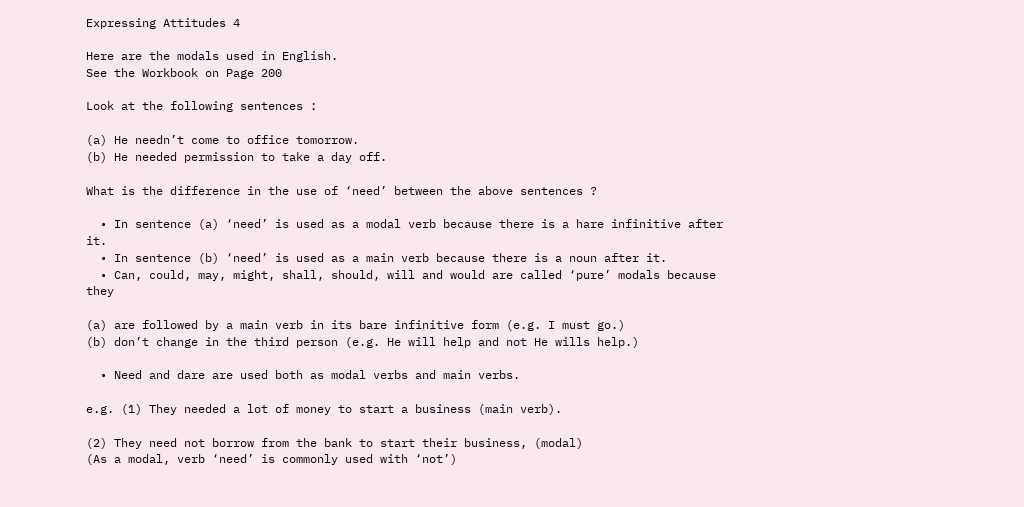Expressing Attitudes 4

Here are the modals used in English.
See the Workbook on Page 200

Look at the following sentences :

(a) He needn’t come to office tomorrow.
(b) He needed permission to take a day off.

What is the difference in the use of ‘need’ between the above sentences ?

  • In sentence (a) ‘need’ is used as a modal verb because there is a hare infinitive after it.
  • In sentence (b) ‘need’ is used as a main verb because there is a noun after it.
  • Can, could, may, might, shall, should, will and would are called ‘pure’ modals because they

(a) are followed by a main verb in its bare infinitive form (e.g. I must go.)
(b) don’t change in the third person (e.g. He will help and not He wills help.)

  • Need and dare are used both as modal verbs and main verbs.

e.g. (1) They needed a lot of money to start a business (main verb).

(2) They need not borrow from the bank to start their business, (modal)
(As a modal, verb ‘need’ is commonly used with ‘not’)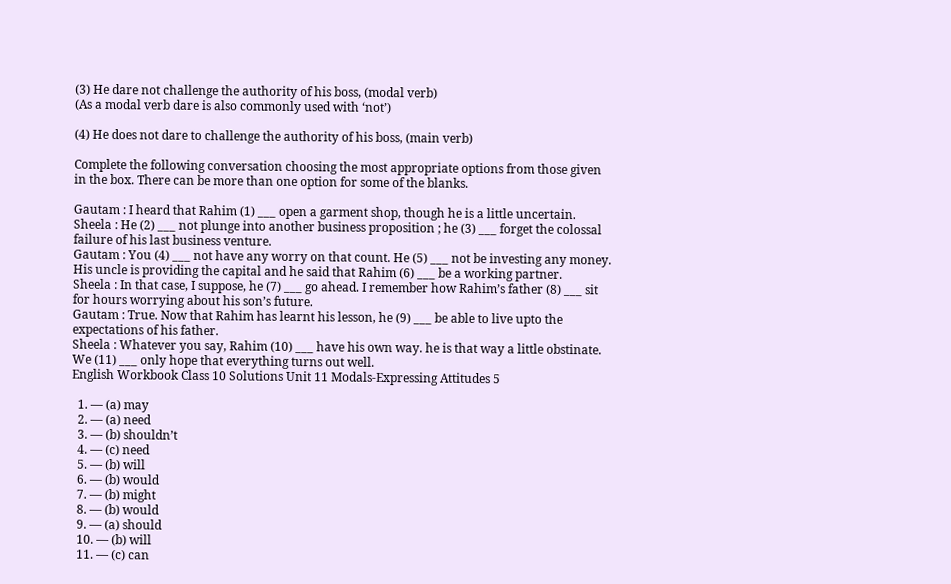(3) He dare not challenge the authority of his boss, (modal verb)
(As a modal verb dare is also commonly used with ‘not’)

(4) He does not dare to challenge the authority of his boss, (main verb)

Complete the following conversation choosing the most appropriate options from those given in the box. There can be more than one option for some of the blanks.

Gautam : I heard that Rahim (1) ___ open a garment shop, though he is a little uncertain.
Sheela : He (2) ___ not plunge into another business proposition ; he (3) ___ forget the colossal failure of his last business venture.
Gautam : You (4) ___ not have any worry on that count. He (5) ___ not be investing any money. His uncle is providing the capital and he said that Rahim (6) ___ be a working partner.
Sheela : In that case, I suppose, he (7) ___ go ahead. I remember how Rahim’s father (8) ___ sit for hours worrying about his son’s future.
Gautam : True. Now that Rahim has learnt his lesson, he (9) ___ be able to live upto the expectations of his father.
Sheela : Whatever you say, Rahim (10) ___ have his own way. he is that way a little obstinate. We (11) ___ only hope that everything turns out well.
English Workbook Class 10 Solutions Unit 11 Modals-Expressing Attitudes 5

  1. — (a) may
  2. — (a) need
  3. — (b) shouldn’t
  4. — (c) need
  5. — (b) will
  6. — (b) would
  7. — (b) might
  8. — (b) would
  9. — (a) should
  10. — (b) will
  11. — (c) can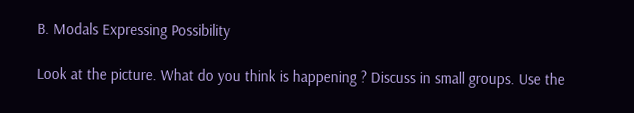B. Modals Expressing Possibility

Look at the picture. What do you think is happening ? Discuss in small groups. Use the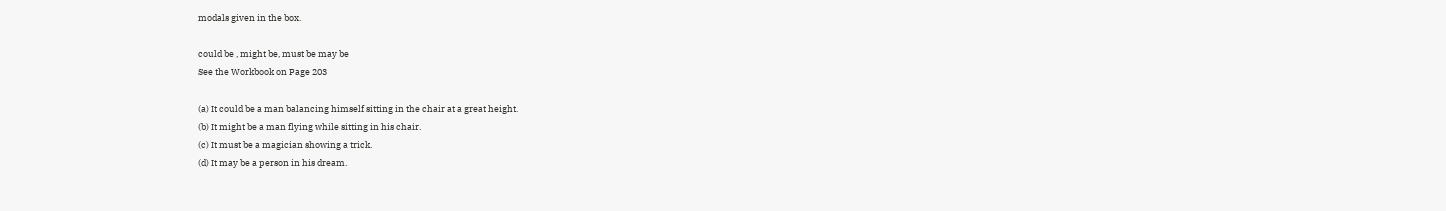modals given in the box.

could be , might be, must be may be
See the Workbook on Page 203

(a) It could be a man balancing himself sitting in the chair at a great height.
(b) It might be a man flying while sitting in his chair.
(c) It must be a magician showing a trick.
(d) It may be a person in his dream.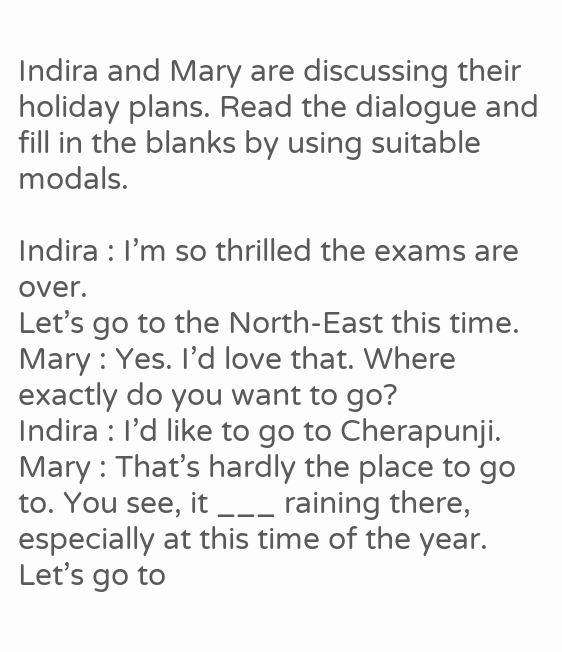Indira and Mary are discussing their holiday plans. Read the dialogue and fill in the blanks by using suitable modals.

Indira : I’m so thrilled the exams are over.
Let’s go to the North-East this time.
Mary : Yes. I’d love that. Where exactly do you want to go?
Indira : I’d like to go to Cherapunji.
Mary : That’s hardly the place to go to. You see, it ___ raining there, especially at this time of the year. Let’s go to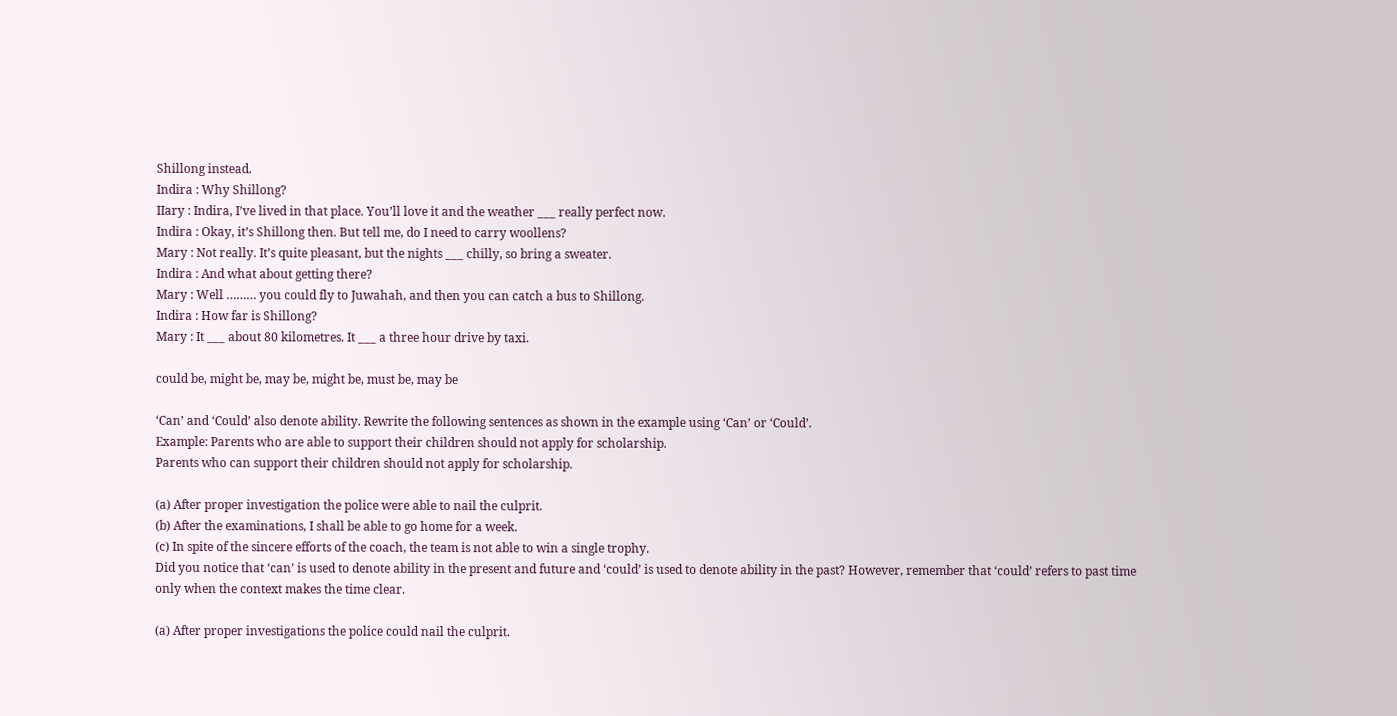Shillong instead.
Indira : Why Shillong?
IIary : Indira, I’ve lived in that place. You’ll love it and the weather ___ really perfect now.
Indira : Okay, it’s Shillong then. But tell me, do I need to carry woollens?
Mary : Not really. It’s quite pleasant, but the nights ___ chilly, so bring a sweater.
Indira : And what about getting there?
Mary : Well ……… you could fly to Juwahah, and then you can catch a bus to Shillong.
Indira : How far is Shillong?
Mary : It ___ about 80 kilometres. It ___ a three hour drive by taxi.

could be, might be, may be, might be, must be, may be

‘Can’ and ‘Could’ also denote ability. Rewrite the following sentences as shown in the example using ‘Can’ or ‘Could’.
Example: Parents who are able to support their children should not apply for scholarship.
Parents who can support their children should not apply for scholarship.

(a) After proper investigation the police were able to nail the culprit.
(b) After the examinations, I shall be able to go home for a week.
(c) In spite of the sincere efforts of the coach, the team is not able to win a single trophy.
Did you notice that ‘can’ is used to denote ability in the present and future and ‘could’ is used to denote ability in the past? However, remember that ‘could’ refers to past time only when the context makes the time clear.

(a) After proper investigations the police could nail the culprit.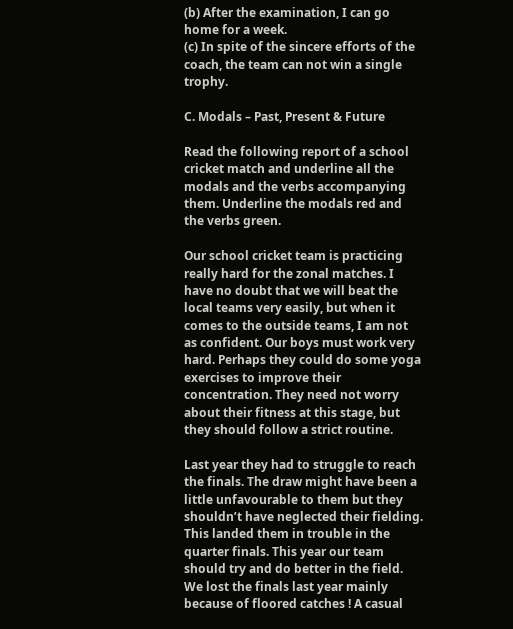(b) After the examination, I can go home for a week.
(c) In spite of the sincere efforts of the coach, the team can not win a single trophy.

C. Modals – Past, Present & Future

Read the following report of a school cricket match and underline all the modals and the verbs accompanying them. Underline the modals red and the verbs green.

Our school cricket team is practicing really hard for the zonal matches. I have no doubt that we will beat the local teams very easily, but when it comes to the outside teams, I am not as confident. Our boys must work very hard. Perhaps they could do some yoga exercises to improve their concentration. They need not worry about their fitness at this stage, but they should follow a strict routine.

Last year they had to struggle to reach the finals. The draw might have been a little unfavourable to them but they shouldn’t have neglected their fielding. This landed them in trouble in the quarter finals. This year our team should try and do better in the field. We lost the finals last year mainly because of floored catches ! A casual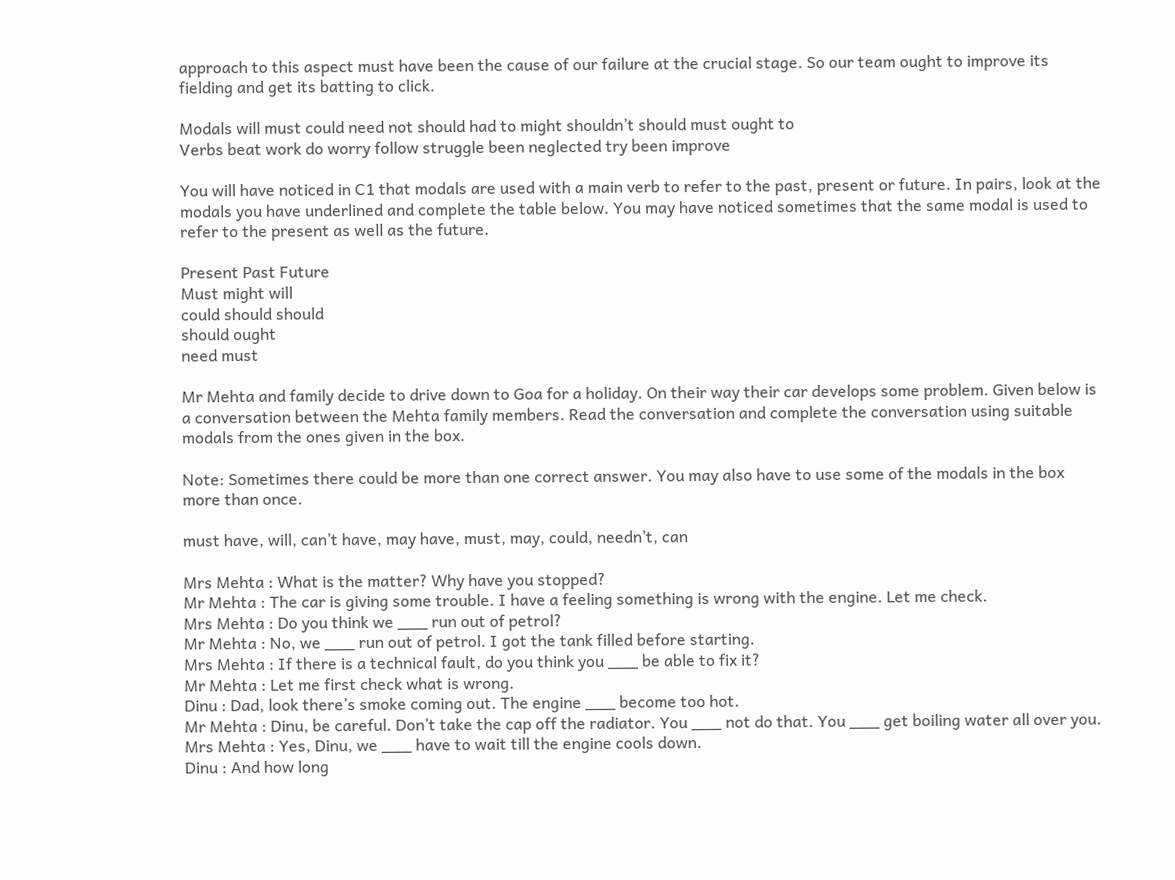approach to this aspect must have been the cause of our failure at the crucial stage. So our team ought to improve its fielding and get its batting to click.

Modals will must could need not should had to might shouldn’t should must ought to
Verbs beat work do worry follow struggle been neglected try been improve

You will have noticed in C1 that modals are used with a main verb to refer to the past, present or future. In pairs, look at the modals you have underlined and complete the table below. You may have noticed sometimes that the same modal is used to refer to the present as well as the future.

Present Past Future
Must might will
could should should
should ought
need must

Mr Mehta and family decide to drive down to Goa for a holiday. On their way their car develops some problem. Given below is a conversation between the Mehta family members. Read the conversation and complete the conversation using suitable modals from the ones given in the box.

Note: Sometimes there could be more than one correct answer. You may also have to use some of the modals in the box more than once.

must have, will, can’t have, may have, must, may, could, needn’t, can

Mrs Mehta : What is the matter? Why have you stopped?
Mr Mehta : The car is giving some trouble. I have a feeling something is wrong with the engine. Let me check.
Mrs Mehta : Do you think we ___ run out of petrol?
Mr Mehta : No, we ___ run out of petrol. I got the tank filled before starting.
Mrs Mehta : If there is a technical fault, do you think you ___ be able to fix it?
Mr Mehta : Let me first check what is wrong.
Dinu : Dad, look there’s smoke coming out. The engine ___ become too hot.
Mr Mehta : Dinu, be careful. Don’t take the cap off the radiator. You ___ not do that. You ___ get boiling water all over you.
Mrs Mehta : Yes, Dinu, we ___ have to wait till the engine cools down.
Dinu : And how long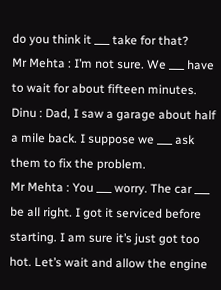do you think it ___ take for that?
Mr Mehta : I’m not sure. We ___ have to wait for about fifteen minutes.
Dinu : Dad, I saw a garage about half a mile back. I suppose we ___ ask them to fix the problem.
Mr Mehta : You ___ worry. The car ___ be all right. I got it serviced before starting. I am sure it’s just got too hot. Let’s wait and allow the engine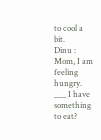to cool a bit.
Dinu : Mom, I am feeling hungry. ___ I have something to eat?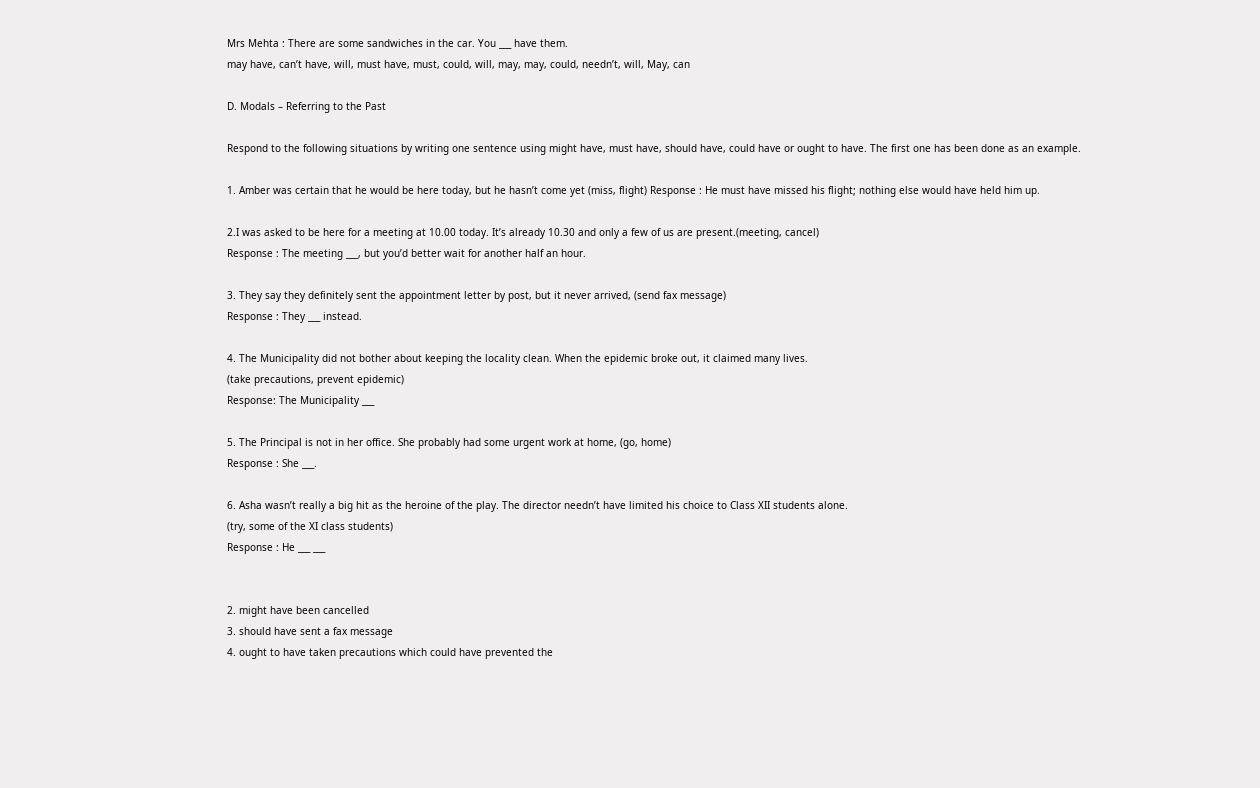Mrs Mehta : There are some sandwiches in the car. You ___ have them.
may have, can’t have, will, must have, must, could, will, may, may, could, needn’t, will, May, can

D. Modals – Referring to the Past

Respond to the following situations by writing one sentence using might have, must have, should have, could have or ought to have. The first one has been done as an example.

1. Amber was certain that he would be here today, but he hasn’t come yet (miss, flight) Response : He must have missed his flight; nothing else would have held him up.

2.I was asked to be here for a meeting at 10.00 today. It’s already 10.30 and only a few of us are present.(meeting, cancel)
Response : The meeting ___, but you’d better wait for another half an hour.

3. They say they definitely sent the appointment letter by post, but it never arrived, (send fax message)
Response : They ___ instead.

4. The Municipality did not bother about keeping the locality clean. When the epidemic broke out, it claimed many lives.
(take precautions, prevent epidemic)
Response: The Municipality ___

5. The Principal is not in her office. She probably had some urgent work at home, (go, home)
Response : She ___.

6. Asha wasn’t really a big hit as the heroine of the play. The director needn’t have limited his choice to Class XII students alone.
(try, some of the XI class students)
Response : He ___ ___


2. might have been cancelled
3. should have sent a fax message
4. ought to have taken precautions which could have prevented the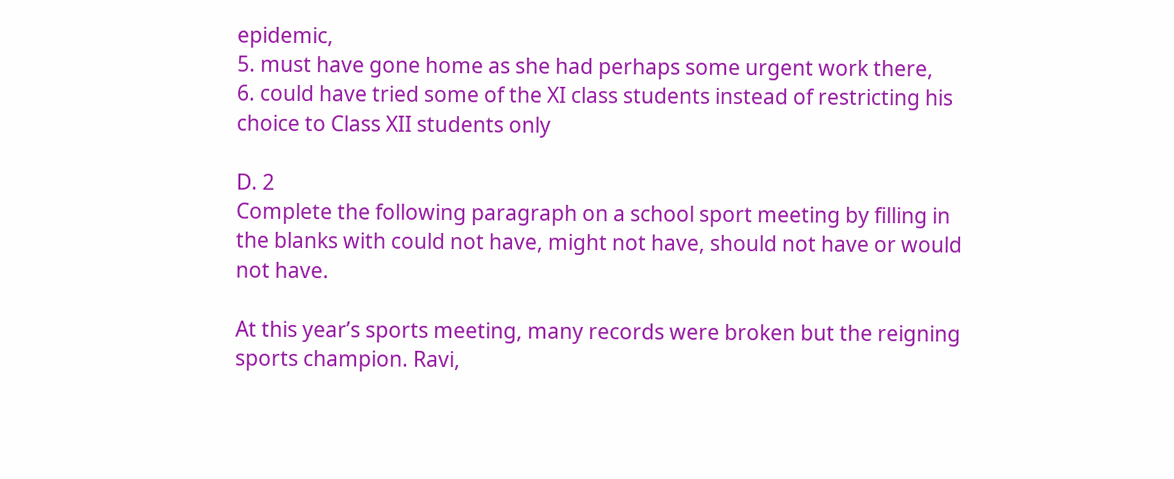epidemic,
5. must have gone home as she had perhaps some urgent work there,
6. could have tried some of the XI class students instead of restricting his choice to Class XII students only

D. 2
Complete the following paragraph on a school sport meeting by filling in the blanks with could not have, might not have, should not have or would not have.

At this year’s sports meeting, many records were broken but the reigning sports champion. Ravi,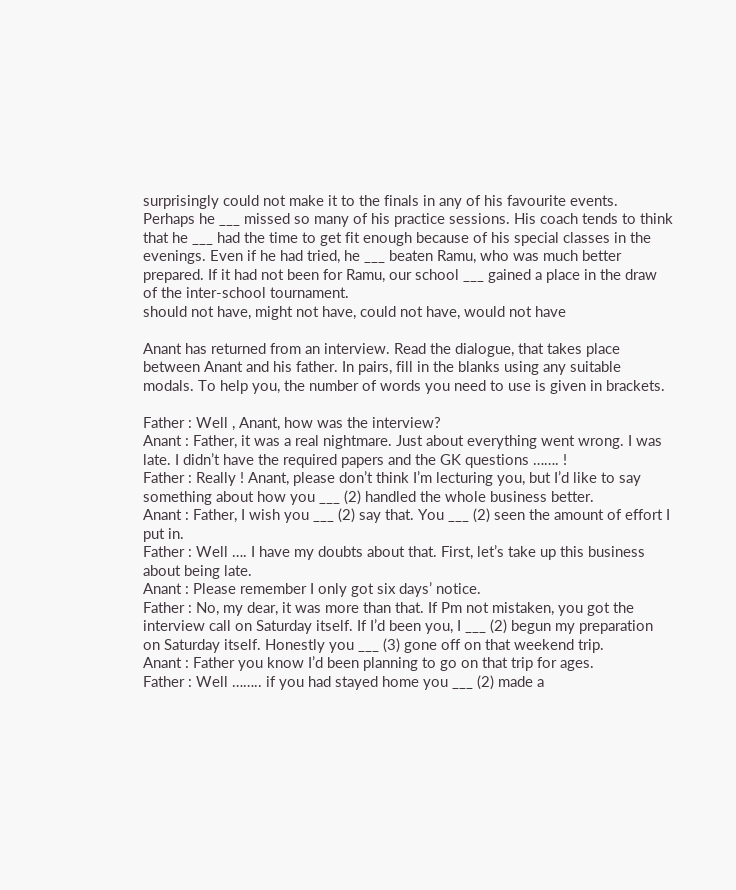surprisingly could not make it to the finals in any of his favourite events. Perhaps he ___ missed so many of his practice sessions. His coach tends to think that he ___ had the time to get fit enough because of his special classes in the evenings. Even if he had tried, he ___ beaten Ramu, who was much better prepared. If it had not been for Ramu, our school ___ gained a place in the draw of the inter-school tournament.
should not have, might not have, could not have, would not have

Anant has returned from an interview. Read the dialogue, that takes place between Anant and his father. In pairs, fill in the blanks using any suitable modals. To help you, the number of words you need to use is given in brackets.

Father : Well , Anant, how was the interview?
Anant : Father, it was a real nightmare. Just about everything went wrong. I was late. I didn’t have the required papers and the GK questions ……. !
Father : Really ! Anant, please don’t think I’m lecturing you, but I’d like to say something about how you ___ (2) handled the whole business better.
Anant : Father, I wish you ___ (2) say that. You ___ (2) seen the amount of effort I put in.
Father : Well …. I have my doubts about that. First, let’s take up this business about being late.
Anant : Please remember I only got six days’ notice.
Father : No, my dear, it was more than that. If Pm not mistaken, you got the interview call on Saturday itself. If I’d been you, I ___ (2) begun my preparation on Saturday itself. Honestly you ___ (3) gone off on that weekend trip.
Anant : Father you know I’d been planning to go on that trip for ages.
Father : Well …….. if you had stayed home you ___ (2) made a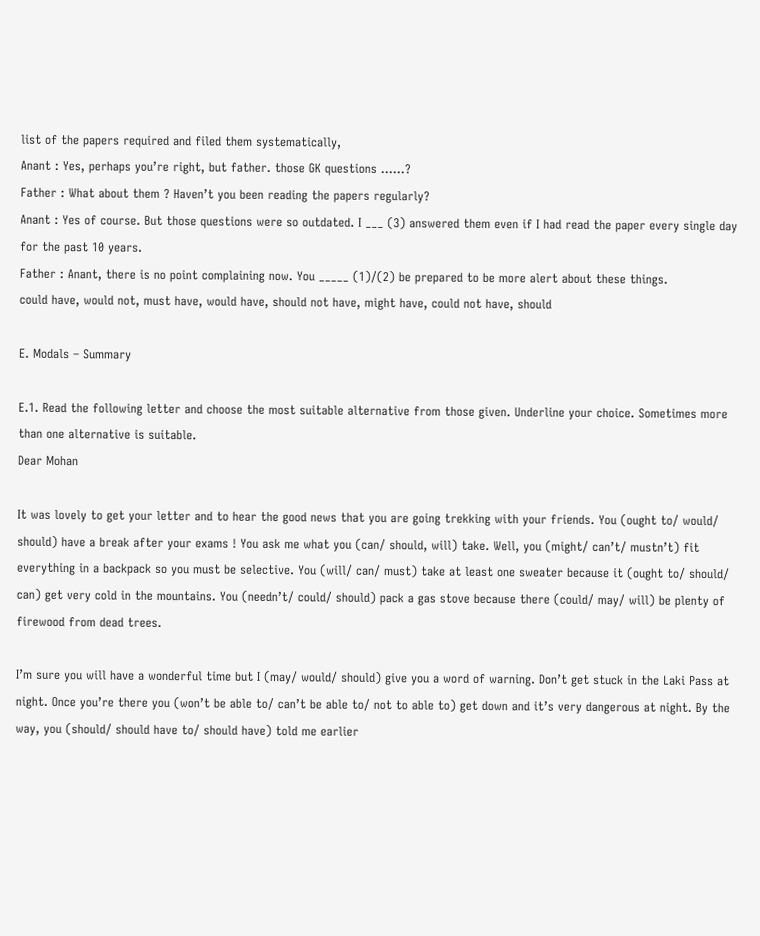list of the papers required and filed them systematically,
Anant : Yes, perhaps you’re right, but father. those GK questions ……?
Father : What about them ? Haven’t you been reading the papers regularly?
Anant : Yes of course. But those questions were so outdated. I ___ (3) answered them even if I had read the paper every single day for the past 10 years.
Father : Anant, there is no point complaining now. You _____ (1)/(2) be prepared to be more alert about these things.
could have, would not, must have, would have, should not have, might have, could not have, should

E. Modals – Summary

E.1. Read the following letter and choose the most suitable alternative from those given. Underline your choice. Sometimes more than one alternative is suitable.
Dear Mohan

It was lovely to get your letter and to hear the good news that you are going trekking with your friends. You (ought to/ would/ should) have a break after your exams ! You ask me what you (can/ should, will) take. Well, you (might/ can’t/ mustn’t) fit everything in a backpack so you must be selective. You (will/ can/ must) take at least one sweater because it (ought to/ should/ can) get very cold in the mountains. You (needn’t/ could/ should) pack a gas stove because there (could/ may/ will) be plenty of firewood from dead trees.

I’m sure you will have a wonderful time but I (may/ would/ should) give you a word of warning. Don’t get stuck in the Laki Pass at night. Once you’re there you (won’t be able to/ can’t be able to/ not to able to) get down and it’s very dangerous at night. By the way, you (should/ should have to/ should have) told me earlier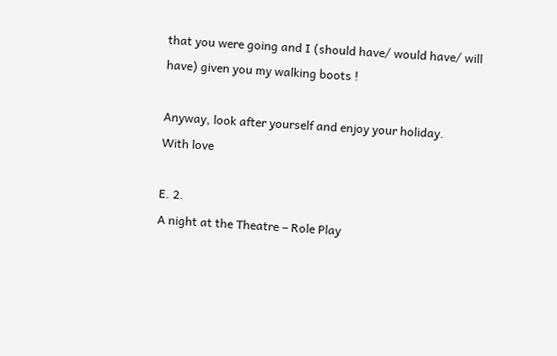that you were going and I (should have/ would have/ will have) given you my walking boots !

Anyway, look after yourself and enjoy your holiday.
With love

E. 2.
A night at the Theatre – Role Play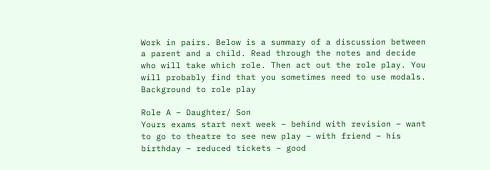Work in pairs. Below is a summary of a discussion between a parent and a child. Read through the notes and decide who will take which role. Then act out the role play. You will probably find that you sometimes need to use modals.
Background to role play

Role A – Daughter/ Son
Yours exams start next week – behind with revision – want to go to theatre to see new play – with friend – his birthday – reduced tickets – good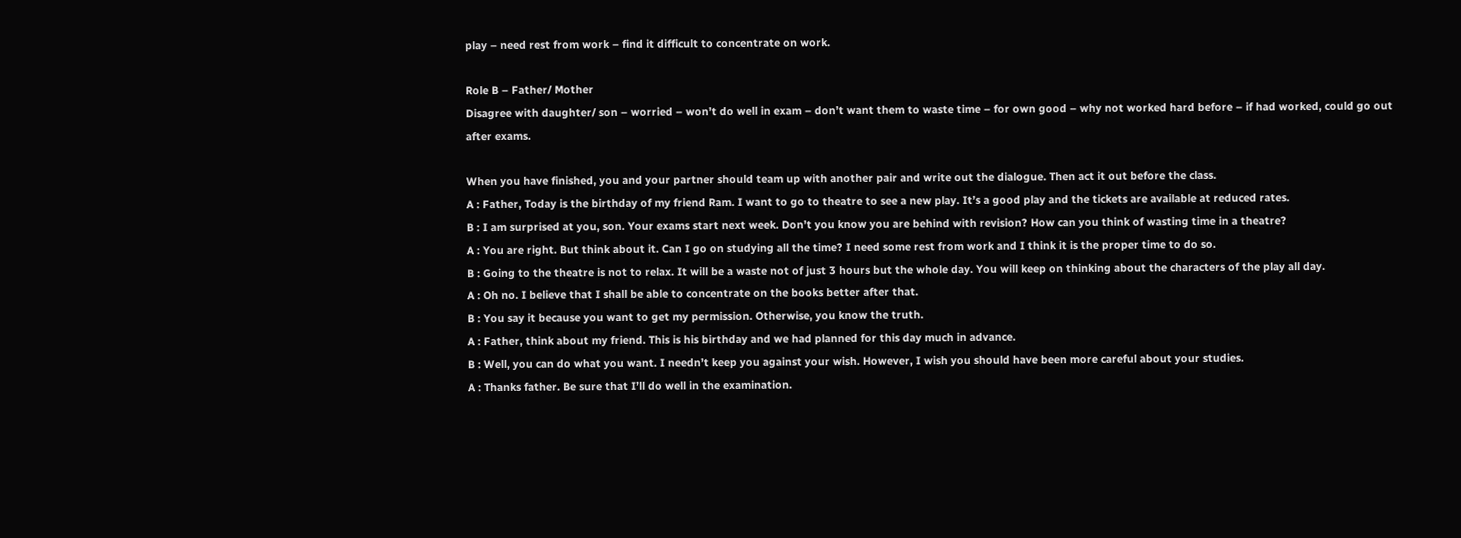play – need rest from work – find it difficult to concentrate on work.

Role B – Father/ Mother
Disagree with daughter/ son – worried – won’t do well in exam – don’t want them to waste time – for own good – why not worked hard before – if had worked, could go out after exams.

When you have finished, you and your partner should team up with another pair and write out the dialogue. Then act it out before the class.
A : Father, Today is the birthday of my friend Ram. I want to go to theatre to see a new play. It’s a good play and the tickets are available at reduced rates.
B : I am surprised at you, son. Your exams start next week. Don’t you know you are behind with revision? How can you think of wasting time in a theatre?
A : You are right. But think about it. Can I go on studying all the time? I need some rest from work and I think it is the proper time to do so.
B : Going to the theatre is not to relax. It will be a waste not of just 3 hours but the whole day. You will keep on thinking about the characters of the play all day.
A : Oh no. I believe that I shall be able to concentrate on the books better after that.
B : You say it because you want to get my permission. Otherwise, you know the truth.
A : Father, think about my friend. This is his birthday and we had planned for this day much in advance.
B : Well, you can do what you want. I needn’t keep you against your wish. However, I wish you should have been more careful about your studies.
A : Thanks father. Be sure that I’ll do well in the examination.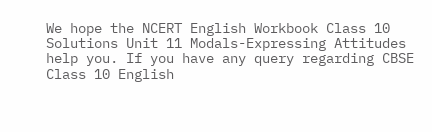We hope the NCERT English Workbook Class 10 Solutions Unit 11 Modals-Expressing Attitudes help you. If you have any query regarding CBSE Class 10 English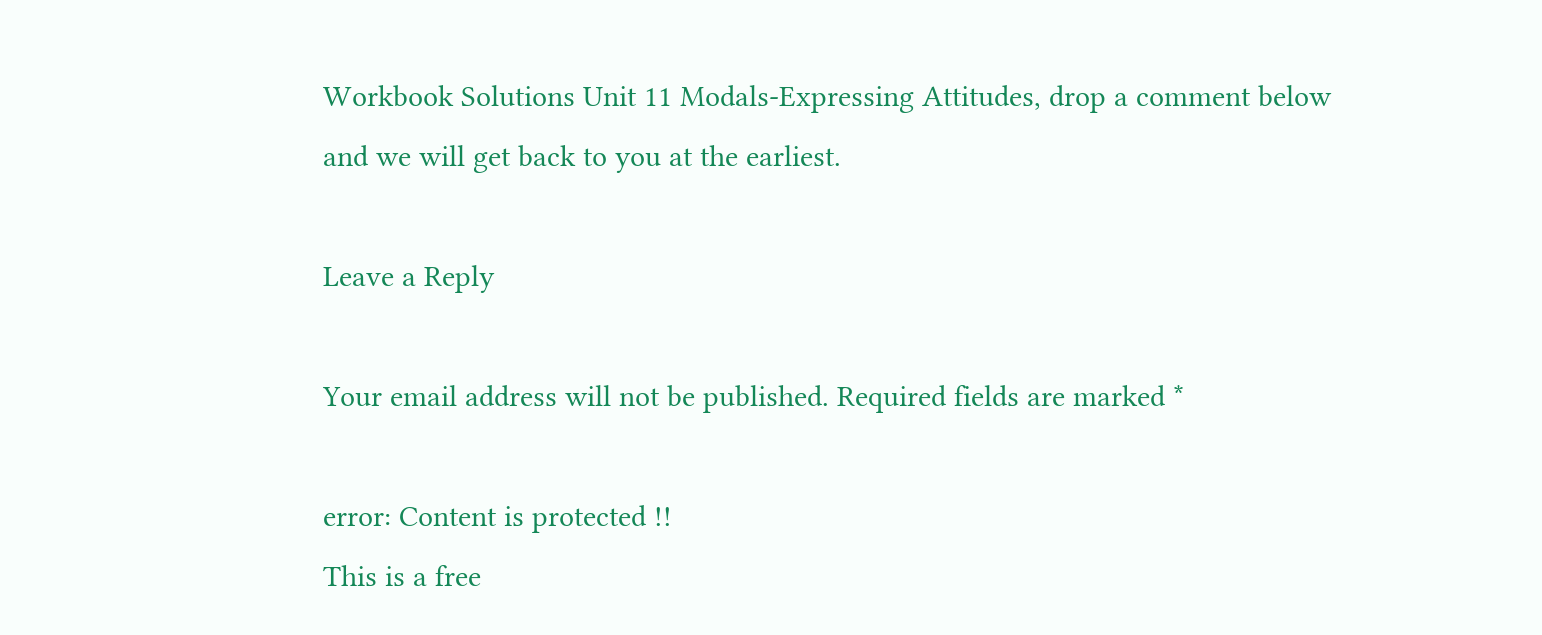Workbook Solutions Unit 11 Modals-Expressing Attitudes, drop a comment below and we will get back to you at the earliest.

Leave a Reply

Your email address will not be published. Required fields are marked *

error: Content is protected !!
This is a free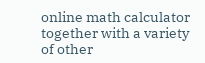online math calculator together with a variety of other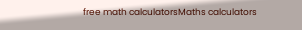free math calculatorsMaths calculators